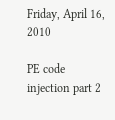Friday, April 16, 2010

PE code injection part 2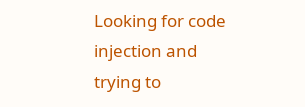Looking for code injection and trying to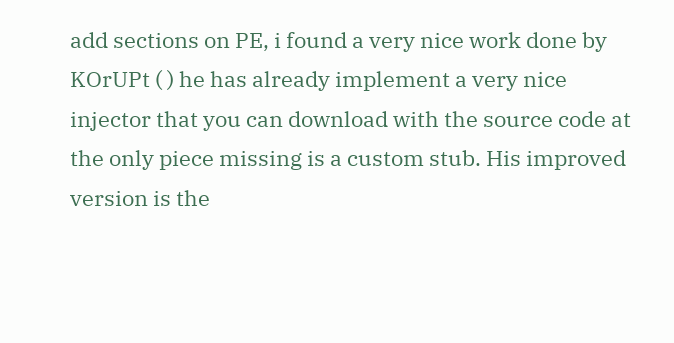add sections on PE, i found a very nice work done by KOrUPt ( ) he has already implement a very nice injector that you can download with the source code at the only piece missing is a custom stub. His improved version is the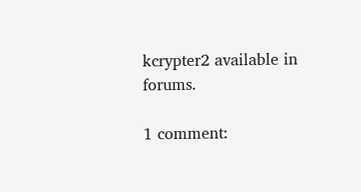kcrypter2 available in forums.

1 comment: